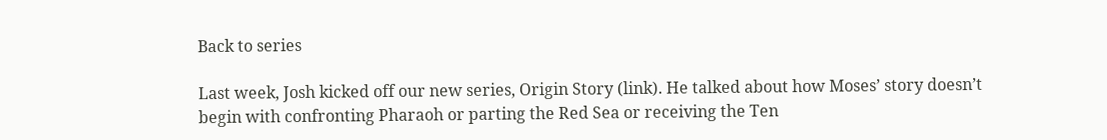Back to series

Last week, Josh kicked off our new series, Origin Story (link). He talked about how Moses’ story doesn’t begin with confronting Pharaoh or parting the Red Sea or receiving the Ten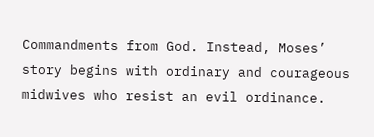Commandments from God. Instead, Moses’ story begins with ordinary and courageous midwives who resist an evil ordinance.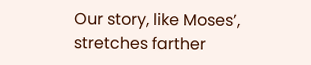Our story, like Moses’, stretches farther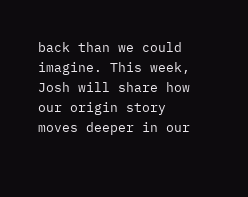back than we could imagine. This week, Josh will share how our origin story moves deeper in our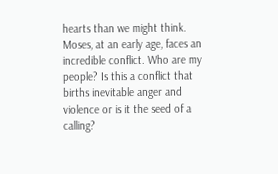hearts than we might think. Moses, at an early age, faces an incredible conflict. Who are my people? Is this a conflict that births inevitable anger and violence or is it the seed of a calling?